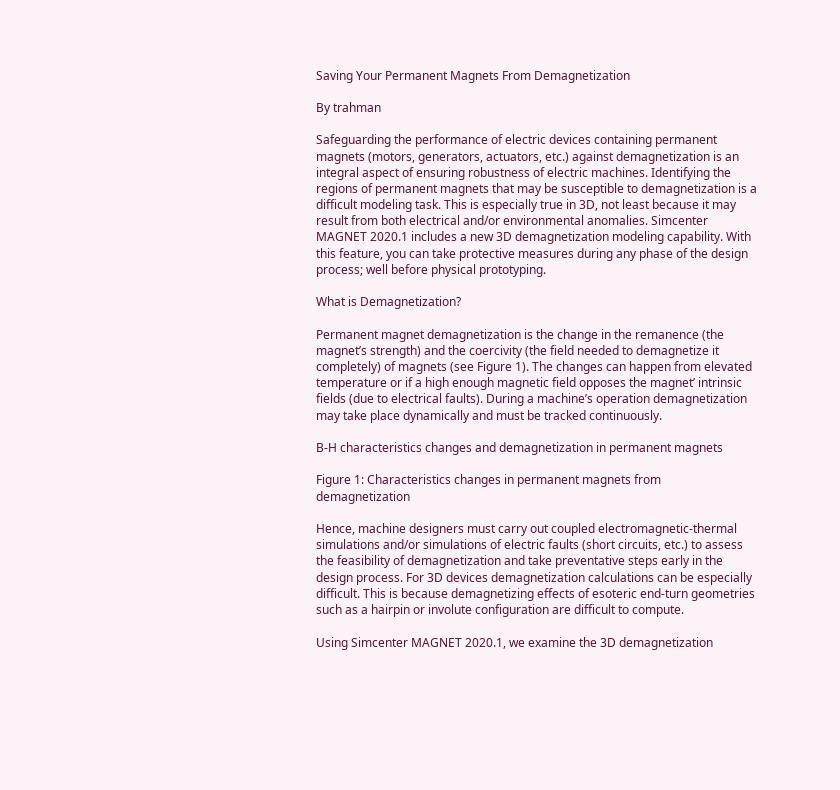Saving Your Permanent Magnets From Demagnetization

By trahman

Safeguarding the performance of electric devices containing permanent magnets (motors, generators, actuators, etc.) against demagnetization is an integral aspect of ensuring robustness of electric machines. Identifying the regions of permanent magnets that may be susceptible to demagnetization is a difficult modeling task. This is especially true in 3D, not least because it may result from both electrical and/or environmental anomalies. Simcenter MAGNET 2020.1 includes a new 3D demagnetization modeling capability. With this feature, you can take protective measures during any phase of the design process; well before physical prototyping.

What is Demagnetization?

Permanent magnet demagnetization is the change in the remanence (the magnet’s strength) and the coercivity (the field needed to demagnetize it completely) of magnets (see Figure 1). The changes can happen from elevated temperature or if a high enough magnetic field opposes the magnet’ intrinsic fields (due to electrical faults). During a machine’s operation demagnetization may take place dynamically and must be tracked continuously.

B-H characteristics changes and demagnetization in permanent magnets

Figure 1: Characteristics changes in permanent magnets from demagnetization

Hence, machine designers must carry out coupled electromagnetic-thermal simulations and/or simulations of electric faults (short circuits, etc.) to assess the feasibility of demagnetization and take preventative steps early in the design process. For 3D devices demagnetization calculations can be especially difficult. This is because demagnetizing effects of esoteric end-turn geometries such as a hairpin or involute configuration are difficult to compute.

Using Simcenter MAGNET 2020.1, we examine the 3D demagnetization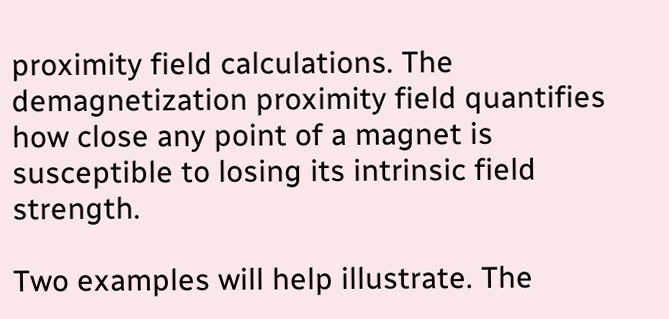proximity field calculations. The demagnetization proximity field quantifies how close any point of a magnet is susceptible to losing its intrinsic field strength.

Two examples will help illustrate. The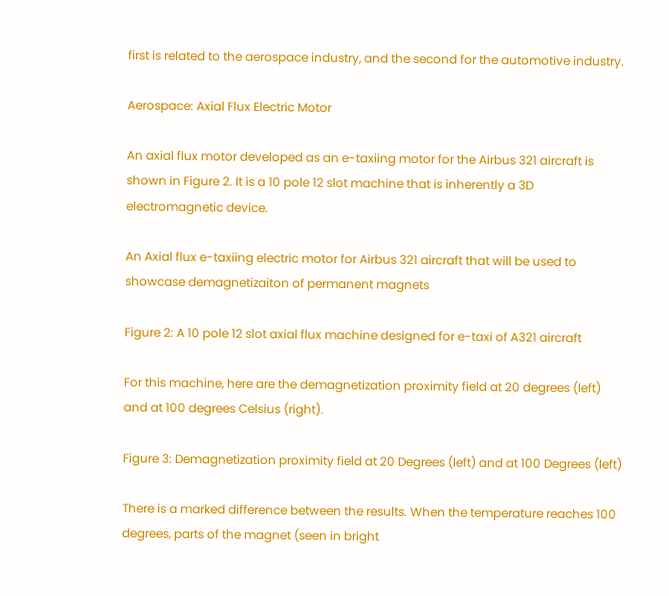first is related to the aerospace industry, and the second for the automotive industry.

Aerospace: Axial Flux Electric Motor

An axial flux motor developed as an e-taxiing motor for the Airbus 321 aircraft is shown in Figure 2. It is a 10 pole 12 slot machine that is inherently a 3D electromagnetic device.

An Axial flux e-taxiing electric motor for Airbus 321 aircraft that will be used to showcase demagnetizaiton of permanent magnets

Figure 2: A 10 pole 12 slot axial flux machine designed for e-taxi of A321 aircraft

For this machine, here are the demagnetization proximity field at 20 degrees (left) and at 100 degrees Celsius (right).

Figure 3: Demagnetization proximity field at 20 Degrees (left) and at 100 Degrees (left)

There is a marked difference between the results. When the temperature reaches 100 degrees, parts of the magnet (seen in bright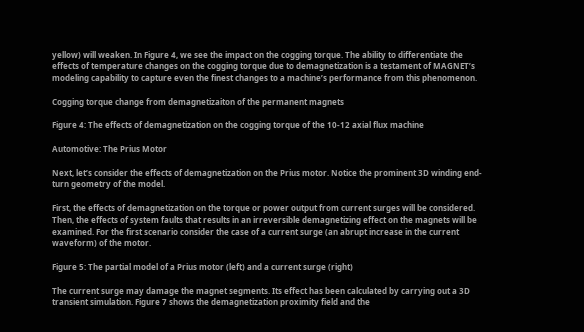yellow) will weaken. In Figure 4, we see the impact on the cogging torque. The ability to differentiate the effects of temperature changes on the cogging torque due to demagnetization is a testament of MAGNET’s modeling capability to capture even the finest changes to a machine’s performance from this phenomenon.

Cogging torque change from demagnetizaiton of the permanent magnets

Figure 4: The effects of demagnetization on the cogging torque of the 10-12 axial flux machine

Automotive: The Prius Motor

Next, let’s consider the effects of demagnetization on the Prius motor. Notice the prominent 3D winding end-turn geometry of the model.

First, the effects of demagnetization on the torque or power output from current surges will be considered. Then, the effects of system faults that results in an irreversible demagnetizing effect on the magnets will be examined. For the first scenario consider the case of a current surge (an abrupt increase in the current waveform) of the motor.

Figure 5: The partial model of a Prius motor (left) and a current surge (right)

The current surge may damage the magnet segments. Its effect has been calculated by carrying out a 3D transient simulation. Figure 7 shows the demagnetization proximity field and the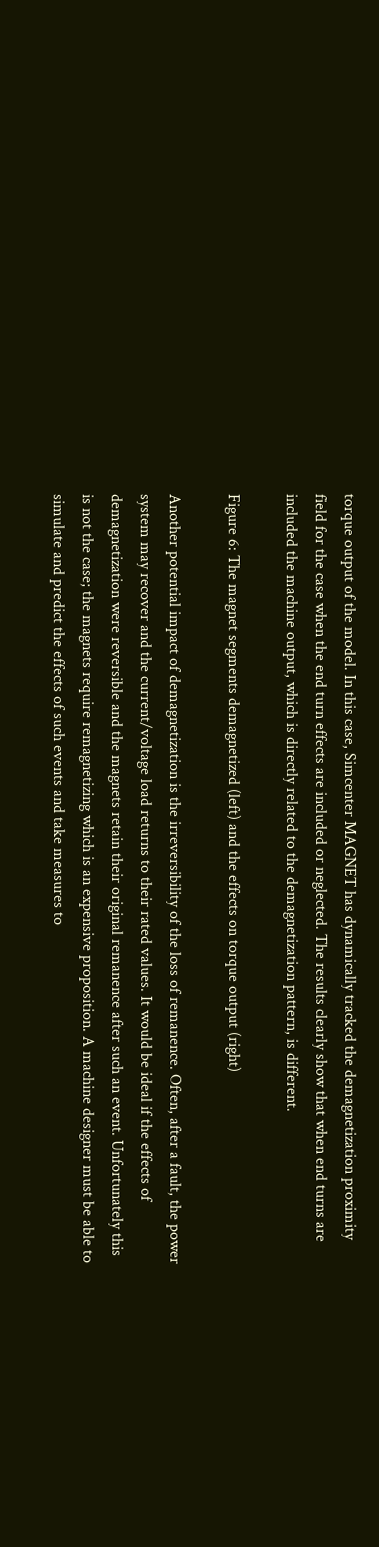torque output of the model. In this case, Simcenter MAGNET has dynamically tracked the demagnetization proximity field for the case when the end turn effects are included or neglected. The results clearly show that when end turns are included the machine output, which is directly related to the demagnetization pattern, is different.

Figure 6: The magnet segments demagnetized (left) and the effects on torque output (right)

Another potential impact of demagnetization is the irreversibility of the loss of remanence. Often, after a fault, the power system may recover and the current/voltage load returns to their rated values. It would be ideal if the effects of demagnetization were reversible and the magnets retain their original remanence after such an event. Unfortunately this is not the case; the magnets require remagnetizing which is an expensive proposition. A machine designer must be able to simulate and predict the effects of such events and take measures to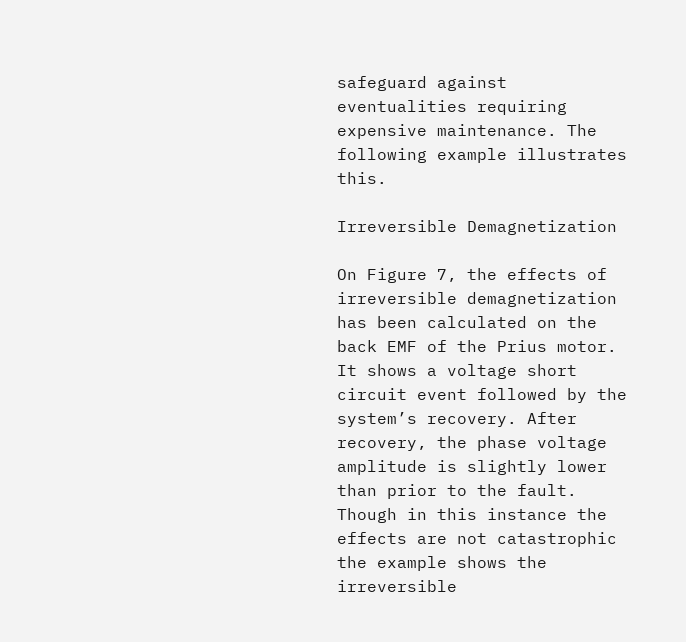safeguard against eventualities requiring expensive maintenance. The following example illustrates this.

Irreversible Demagnetization

On Figure 7, the effects of irreversible demagnetization has been calculated on the back EMF of the Prius motor. It shows a voltage short circuit event followed by the system’s recovery. After recovery, the phase voltage amplitude is slightly lower than prior to the fault. Though in this instance the effects are not catastrophic the example shows the irreversible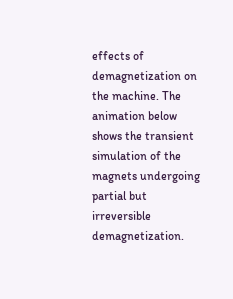effects of demagnetization on the machine. The animation below shows the transient simulation of the magnets undergoing partial but irreversible demagnetization.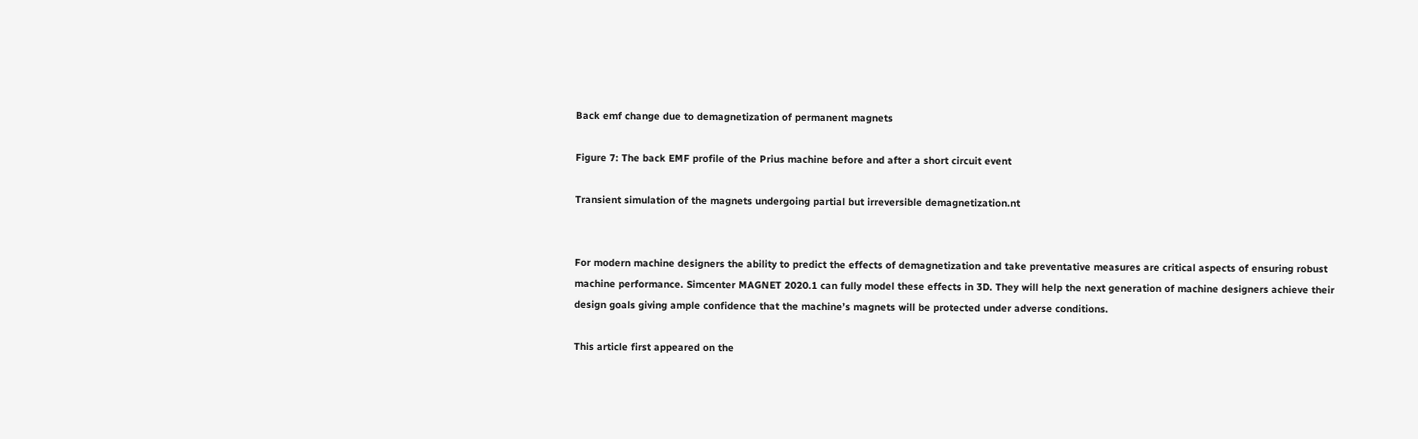Back emf change due to demagnetization of permanent magnets

Figure 7: The back EMF profile of the Prius machine before and after a short circuit event

Transient simulation of the magnets undergoing partial but irreversible demagnetization.nt


For modern machine designers the ability to predict the effects of demagnetization and take preventative measures are critical aspects of ensuring robust machine performance. Simcenter MAGNET 2020.1 can fully model these effects in 3D. They will help the next generation of machine designers achieve their design goals giving ample confidence that the machine’s magnets will be protected under adverse conditions.

This article first appeared on the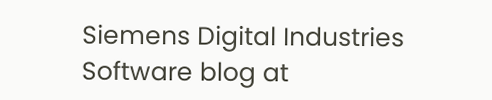Siemens Digital Industries Software blog at